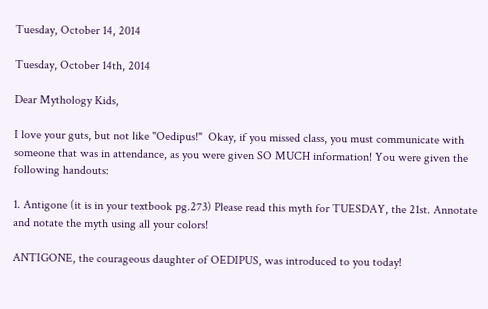Tuesday, October 14, 2014

Tuesday, October 14th, 2014

Dear Mythology Kids,

I love your guts, but not like "Oedipus!"  Okay, if you missed class, you must communicate with someone that was in attendance, as you were given SO MUCH information! You were given the following handouts:

1. Antigone (it is in your textbook pg.273) Please read this myth for TUESDAY, the 21st. Annotate and notate the myth using all your colors!

ANTIGONE, the courageous daughter of OEDIPUS, was introduced to you today!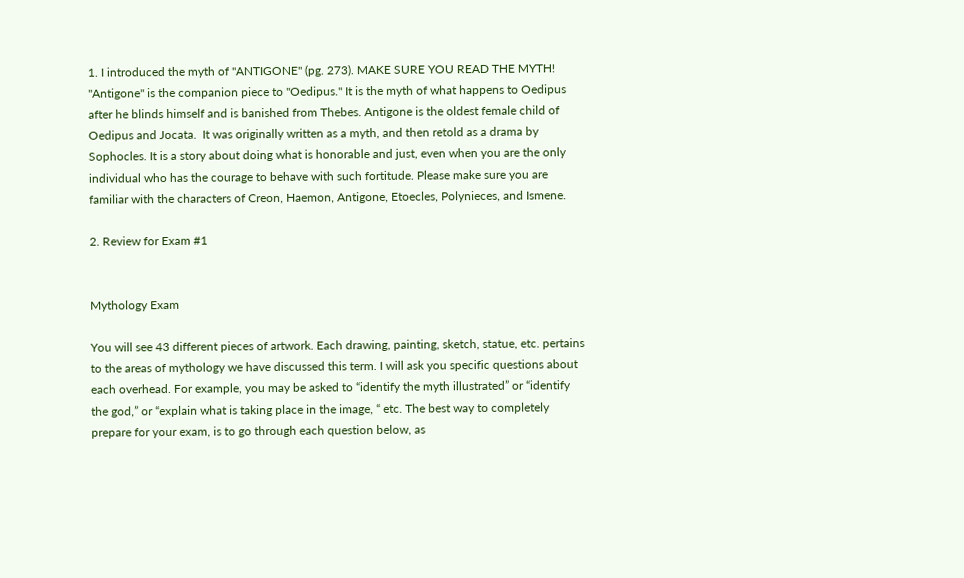1. I introduced the myth of "ANTIGONE" (pg. 273). MAKE SURE YOU READ THE MYTH! "Antigone" is the companion piece to "Oedipus." It is the myth of what happens to Oedipus after he blinds himself and is banished from Thebes. Antigone is the oldest female child of Oedipus and Jocata.  It was originally written as a myth, and then retold as a drama by Sophocles. It is a story about doing what is honorable and just, even when you are the only individual who has the courage to behave with such fortitude. Please make sure you are familiar with the characters of Creon, Haemon, Antigone, Etoecles, Polynieces, and Ismene.

2. Review for Exam #1


Mythology Exam

You will see 43 different pieces of artwork. Each drawing, painting, sketch, statue, etc. pertains to the areas of mythology we have discussed this term. I will ask you specific questions about each overhead. For example, you may be asked to “identify the myth illustrated” or “identify the god,” or “explain what is taking place in the image, “ etc. The best way to completely prepare for your exam, is to go through each question below, as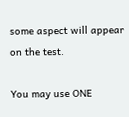some aspect will appear on the test.

You may use ONE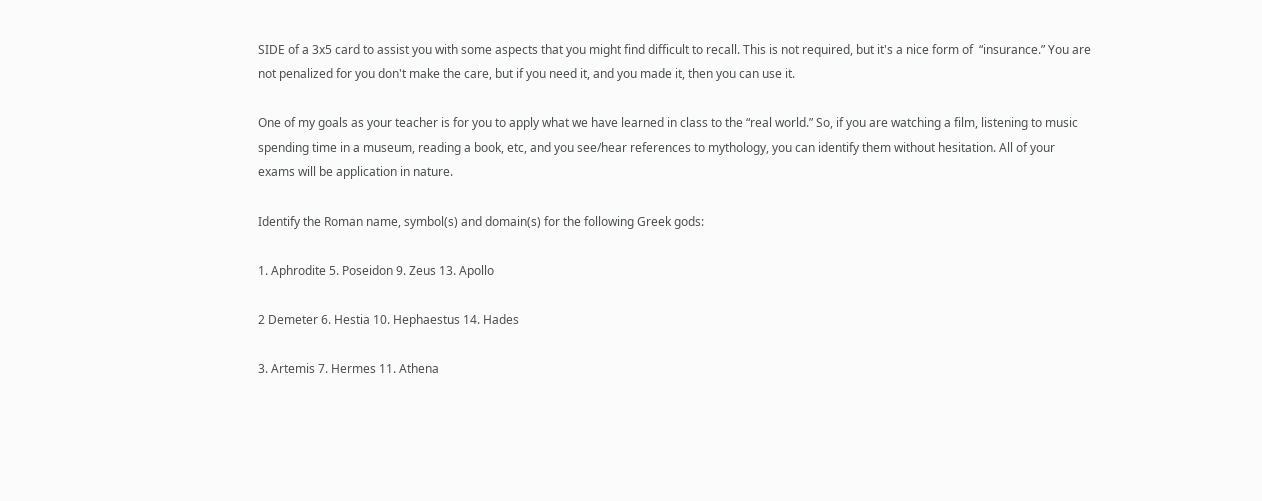SIDE of a 3x5 card to assist you with some aspects that you might find difficult to recall. This is not required, but it's a nice form of  “insurance.” You are not penalized for you don't make the care, but if you need it, and you made it, then you can use it.

One of my goals as your teacher is for you to apply what we have learned in class to the “real world.” So, if you are watching a film, listening to music spending time in a museum, reading a book, etc, and you see/hear references to mythology, you can identify them without hesitation. All of your exams will be application in nature.

Identify the Roman name, symbol(s) and domain(s) for the following Greek gods:

1. Aphrodite 5. Poseidon 9. Zeus 13. Apollo

2 Demeter 6. Hestia 10. Hephaestus 14. Hades

3. Artemis 7. Hermes 11. Athena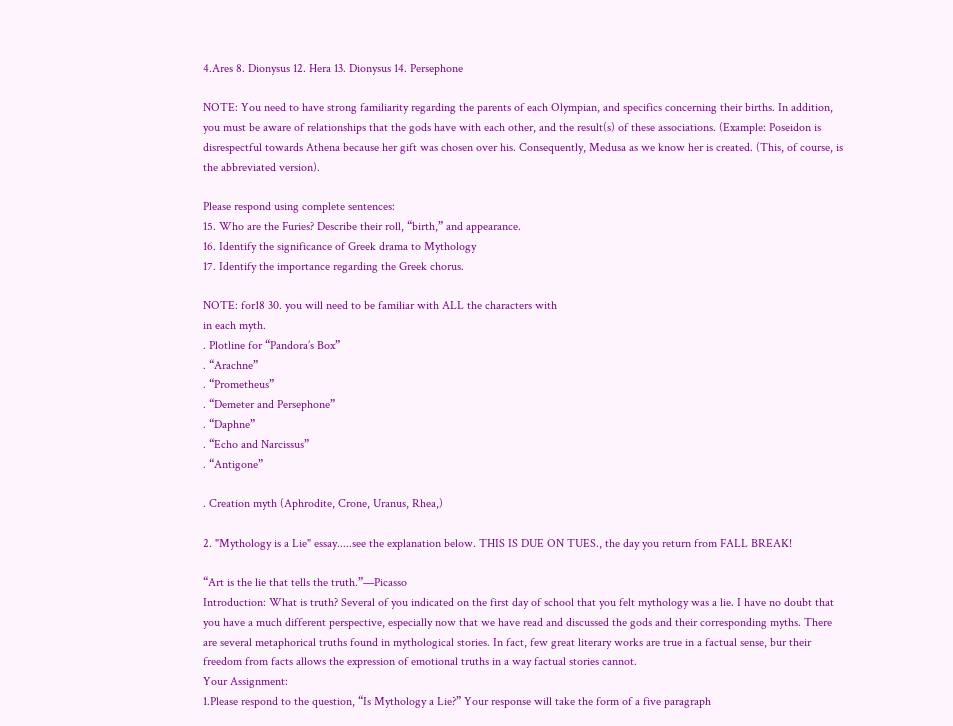4.Ares 8. Dionysus 12. Hera 13. Dionysus 14. Persephone

NOTE: You need to have strong familiarity regarding the parents of each Olympian, and specifics concerning their births. In addition, you must be aware of relationships that the gods have with each other, and the result(s) of these associations. (Example: Poseidon is disrespectful towards Athena because her gift was chosen over his. Consequently, Medusa as we know her is created. (This, of course, is the abbreviated version).

Please respond using complete sentences:
15. Who are the Furies? Describe their roll, “birth,” and appearance.
16. Identify the significance of Greek drama to Mythology
17. Identify the importance regarding the Greek chorus.

NOTE: for18 30. you will need to be familiar with ALL the characters with
in each myth.
. Plotline for “Pandora’s Box”
. “Arachne”
. “Prometheus”
. “Demeter and Persephone”
. “Daphne”
. “Echo and Narcissus”
. “Antigone”

. Creation myth (Aphrodite, Crone, Uranus, Rhea,)

2. "Mythology is a Lie" essay.....see the explanation below. THIS IS DUE ON TUES., the day you return from FALL BREAK!

“Art is the lie that tells the truth.”—Picasso
Introduction: What is truth? Several of you indicated on the first day of school that you felt mythology was a lie. I have no doubt that you have a much different perspective, especially now that we have read and discussed the gods and their corresponding myths. There are several metaphorical truths found in mythological stories. In fact, few great literary works are true in a factual sense, bur their freedom from facts allows the expression of emotional truths in a way factual stories cannot.
Your Assignment:
1.Please respond to the question, “Is Mythology a Lie?” Your response will take the form of a five paragraph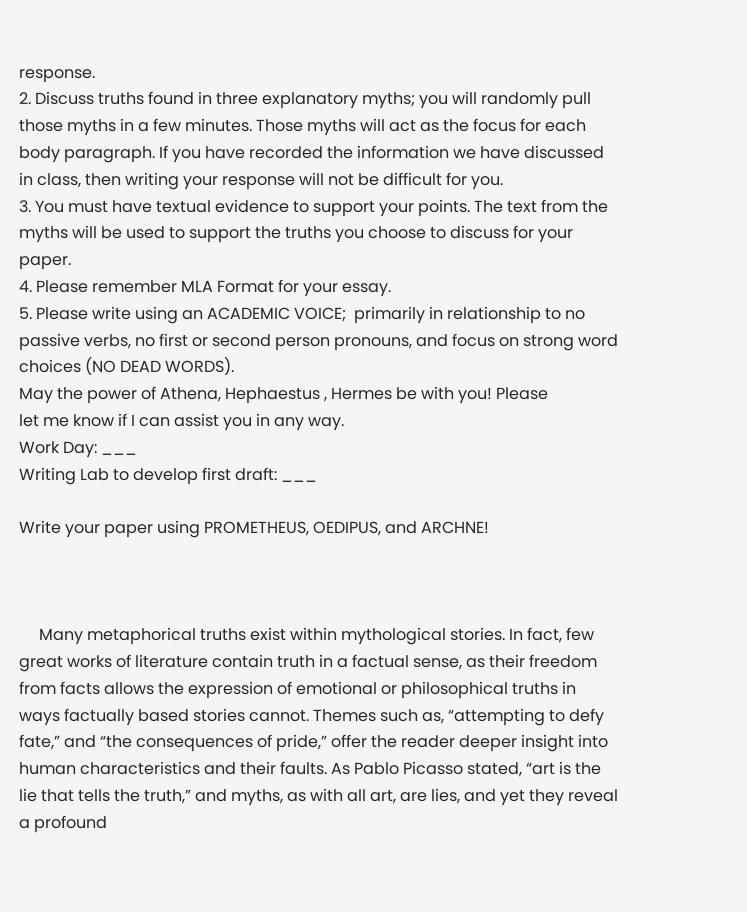response.
2. Discuss truths found in three explanatory myths; you will randomly pull those myths in a few minutes. Those myths will act as the focus for each body paragraph. If you have recorded the information we have discussed in class, then writing your response will not be difficult for you.
3. You must have textual evidence to support your points. The text from the myths will be used to support the truths you choose to discuss for your paper.
4. Please remember MLA Format for your essay.
5. Please write using an ACADEMIC VOICE;  primarily in relationship to no passive verbs, no first or second person pronouns, and focus on strong word choices (NO DEAD WORDS).
May the power of Athena, Hephaestus , Hermes be with you! Please
let me know if I can assist you in any way.
Work Day: ___
Writing Lab to develop first draft: ___

Write your paper using PROMETHEUS, OEDIPUS, and ARCHNE!



     Many metaphorical truths exist within mythological stories. In fact, few great works of literature contain truth in a factual sense, as their freedom from facts allows the expression of emotional or philosophical truths in ways factually based stories cannot. Themes such as, “attempting to defy fate,” and “the consequences of pride,” offer the reader deeper insight into human characteristics and their faults. As Pablo Picasso stated, “art is the lie that tells the truth,” and myths, as with all art, are lies, and yet they reveal a profound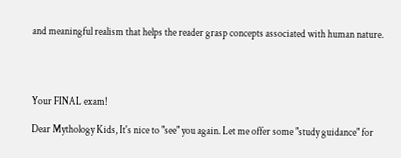and meaningful realism that helps the reader grasp concepts associated with human nature.




Your FINAL exam!

Dear Mythology Kids, It's nice to "see" you again. Let me offer some "study guidance" for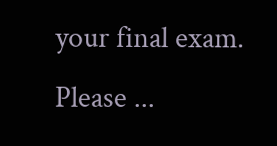your final exam. Please ...